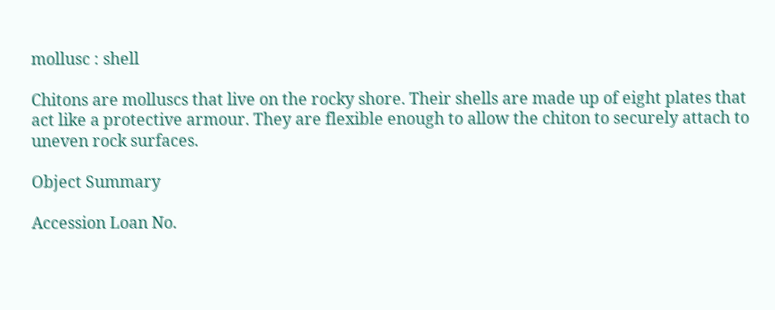mollusc : shell

Chitons are molluscs that live on the rocky shore. Their shells are made up of eight plates that act like a protective armour. They are flexible enough to allow the chiton to securely attach to uneven rock surfaces.

Object Summary

Accession Loan No.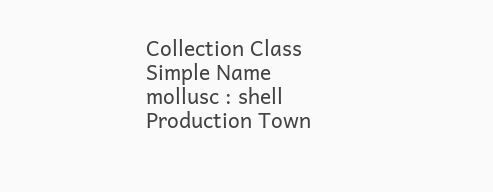Collection Class
Simple Name
mollusc : shell
Production Town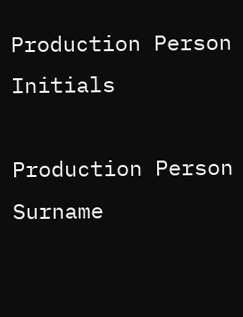Production Person Initials

Production Person Surname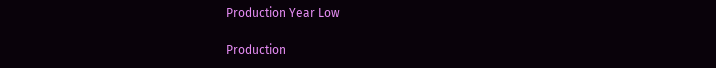Production Year Low

Production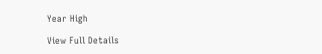Year High

View Full Details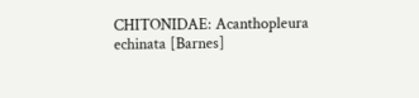CHITONIDAE: Acanthopleura echinata [Barnes]